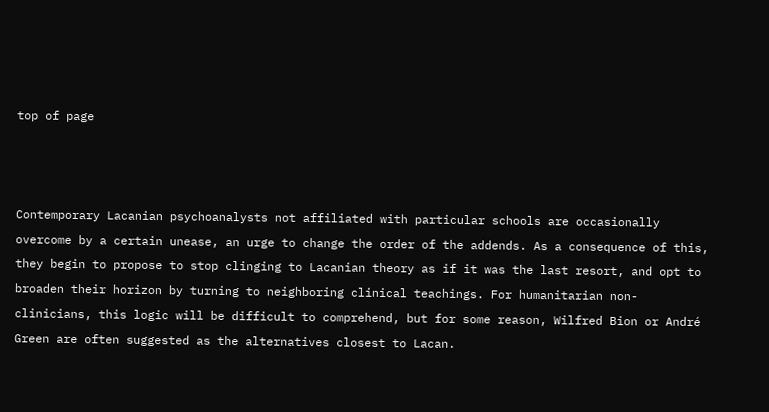top of page



Contemporary Lacanian psychoanalysts not affiliated with particular schools are occasionally overcome by a certain unease, an urge to change the order of the addends. As a consequence of this, they begin to propose to stop clinging to Lacanian theory as if it was the last resort, and opt to broaden their horizon by turning to neighboring clinical teachings. For humanitarian non-clinicians, this logic will be difficult to comprehend, but for some reason, Wilfred Bion or André Green are often suggested as the alternatives closest to Lacan.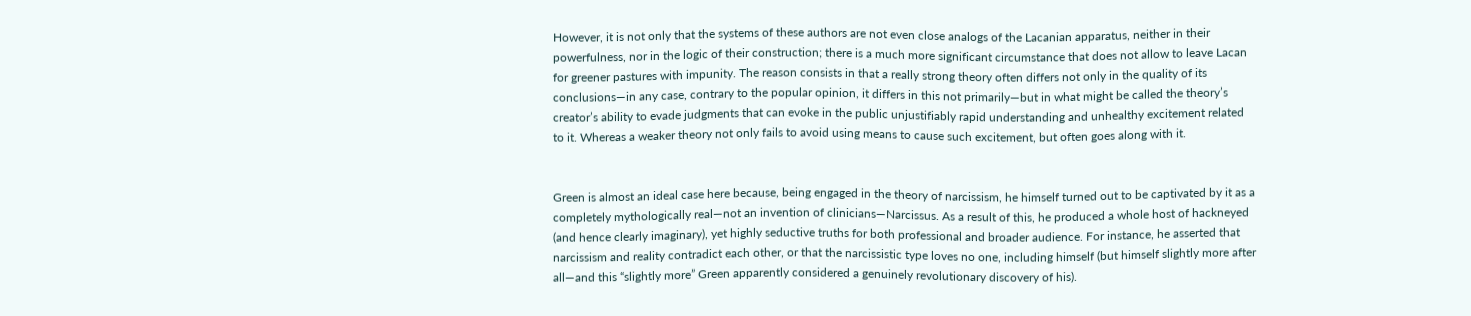However, it is not only that the systems of these authors are not even close analogs of the Lacanian apparatus, neither in their powerfulness, nor in the logic of their construction; there is a much more significant circumstance that does not allow to leave Lacan for greener pastures with impunity. The reason consists in that a really strong theory often differs not only in the quality of its conclusions—in any case, contrary to the popular opinion, it differs in this not primarily—but in what might be called the theory’s creator’s ability to evade judgments that can evoke in the public unjustifiably rapid understanding and unhealthy excitement related to it. Whereas a weaker theory not only fails to avoid using means to cause such excitement, but often goes along with it.


Green is almost an ideal case here because, being engaged in the theory of narcissism, he himself turned out to be captivated by it as a completely mythologically real—not an invention of clinicians—Narcissus. As a result of this, he produced a whole host of hackneyed (and hence clearly imaginary), yet highly seductive truths for both professional and broader audience. For instance, he asserted that narcissism and reality contradict each other, or that the narcissistic type loves no one, including himself (but himself slightly more after all—and this “slightly more” Green apparently considered a genuinely revolutionary discovery of his).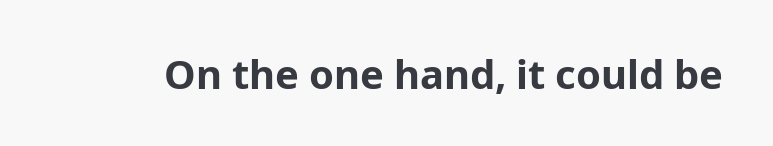On the one hand, it could be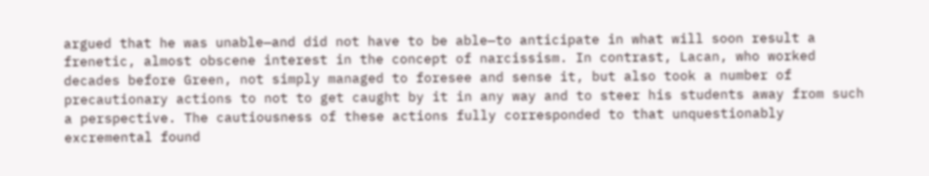argued that he was unable—and did not have to be able—to anticipate in what will soon result a frenetic, almost obscene interest in the concept of narcissism. In contrast, Lacan, who worked decades before Green, not simply managed to foresee and sense it, but also took a number of precautionary actions to not to get caught by it in any way and to steer his students away from such a perspective. The cautiousness of these actions fully corresponded to that unquestionably excremental found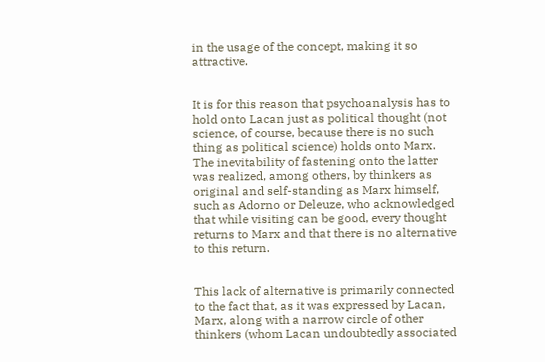in the usage of the concept, making it so attractive.


It is for this reason that psychoanalysis has to hold onto Lacan just as political thought (not science, of course, because there is no such thing as political science) holds onto Marx. The inevitability of fastening onto the latter was realized, among others, by thinkers as original and self-standing as Marx himself, such as Adorno or Deleuze, who acknowledged that while visiting can be good, every thought returns to Marx and that there is no alternative to this return.


This lack of alternative is primarily connected to the fact that, as it was expressed by Lacan, Marx, along with a narrow circle of other thinkers (whom Lacan undoubtedly associated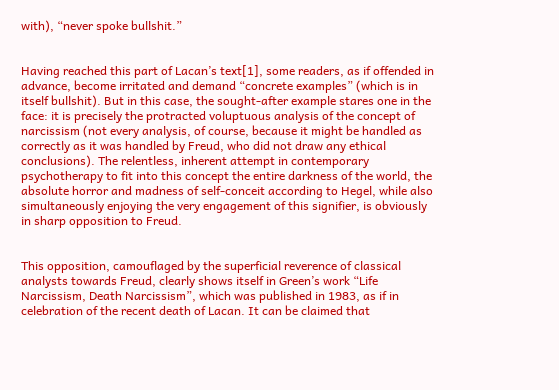with), “never spoke bullshit.”


Having reached this part of Lacan’s text[1], some readers, as if offended in advance, become irritated and demand “concrete examples” (which is in itself bullshit). But in this case, the sought-after example stares one in the face: it is precisely the protracted voluptuous analysis of the concept of narcissism (not every analysis, of course, because it might be handled as correctly as it was handled by Freud, who did not draw any ethical conclusions). The relentless, inherent attempt in contemporary psychotherapy to fit into this concept the entire darkness of the world, the absolute horror and madness of self-conceit according to Hegel, while also simultaneously enjoying the very engagement of this signifier, is obviously in sharp opposition to Freud.


This opposition, camouflaged by the superficial reverence of classical analysts towards Freud, clearly shows itself in Green’s work “Life Narcissism, Death Narcissism”, which was published in 1983, as if in celebration of the recent death of Lacan. It can be claimed that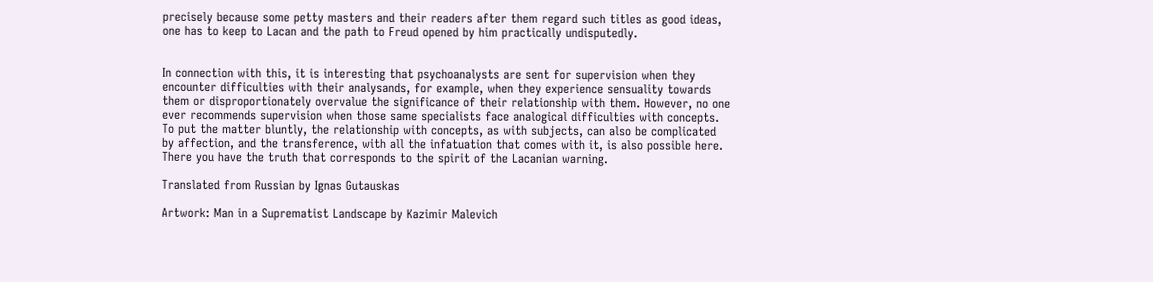precisely because some petty masters and their readers after them regard such titles as good ideas, one has to keep to Lacan and the path to Freud opened by him practically undisputedly.


In connection with this, it is interesting that psychoanalysts are sent for supervision when they encounter difficulties with their analysands, for example, when they experience sensuality towards them or disproportionately overvalue the significance of their relationship with them. However, no one ever recommends supervision when those same specialists face analogical difficulties with concepts. To put the matter bluntly, the relationship with concepts, as with subjects, can also be complicated by affection, and the transference, with all the infatuation that comes with it, is also possible here. There you have the truth that corresponds to the spirit of the Lacanian warning.

Translated from Russian by Ignas Gutauskas

Artwork: Man in a Suprematist Landscape by Kazimir Malevich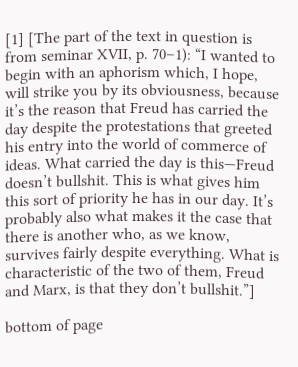[1] [The part of the text in question is from seminar XVII, p. 70–1): “I wanted to begin with an aphorism which, I hope, will strike you by its obviousness, because it’s the reason that Freud has carried the day despite the protestations that greeted his entry into the world of commerce of ideas. What carried the day is this—Freud doesn’t bullshit. This is what gives him this sort of priority he has in our day. It’s probably also what makes it the case that there is another who, as we know, survives fairly despite everything. What is characteristic of the two of them, Freud and Marx, is that they don’t bullshit.”]

bottom of page